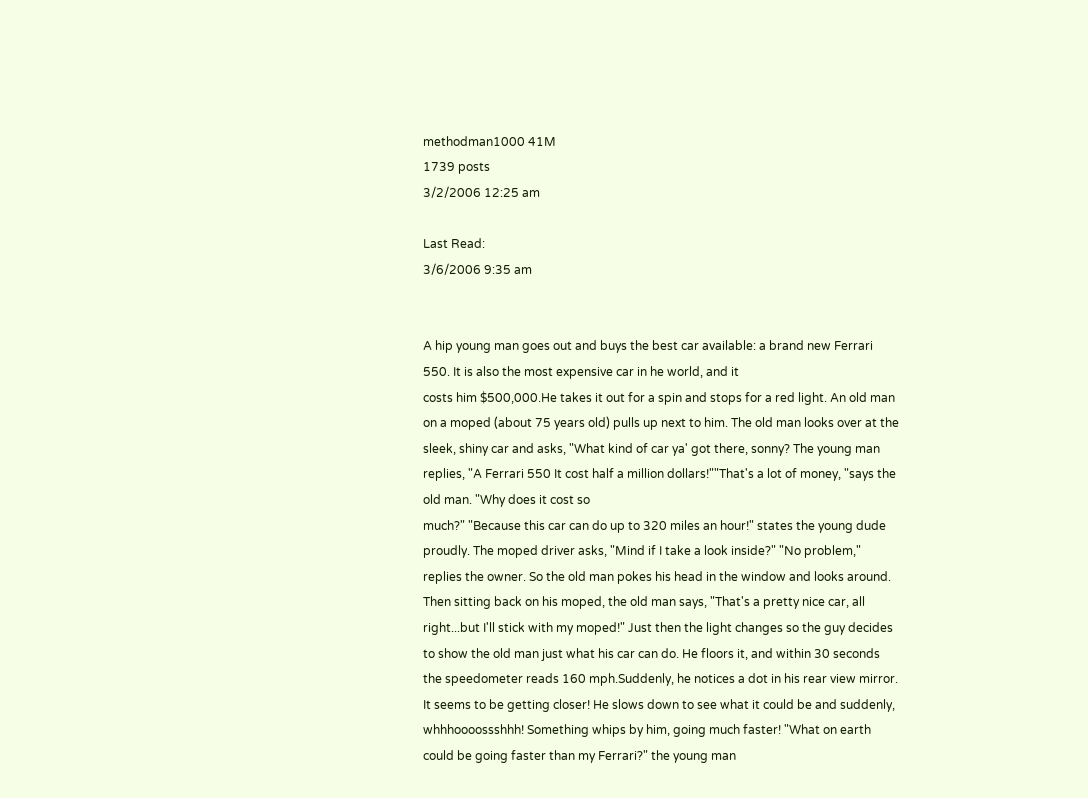methodman1000 41M
1739 posts
3/2/2006 12:25 am

Last Read:
3/6/2006 9:35 am


A hip young man goes out and buys the best car available: a brand new Ferrari 550. It is also the most expensive car in he world, and it
costs him $500,000.He takes it out for a spin and stops for a red light. An old man on a moped (about 75 years old) pulls up next to him. The old man looks over at the sleek, shiny car and asks, "What kind of car ya' got there, sonny? The young man replies, "A Ferrari 550 It cost half a million dollars!""That's a lot of money, "says the old man. "Why does it cost so
much?" "Because this car can do up to 320 miles an hour!" states the young dude proudly. The moped driver asks, "Mind if I take a look inside?" "No problem," replies the owner. So the old man pokes his head in the window and looks around. Then sitting back on his moped, the old man says, "That's a pretty nice car, all right...but I'll stick with my moped!" Just then the light changes so the guy decides to show the old man just what his car can do. He floors it, and within 30 seconds the speedometer reads 160 mph.Suddenly, he notices a dot in his rear view mirror. It seems to be getting closer! He slows down to see what it could be and suddenly, whhhoooossshhh! Something whips by him, going much faster! "What on earth could be going faster than my Ferrari?" the young man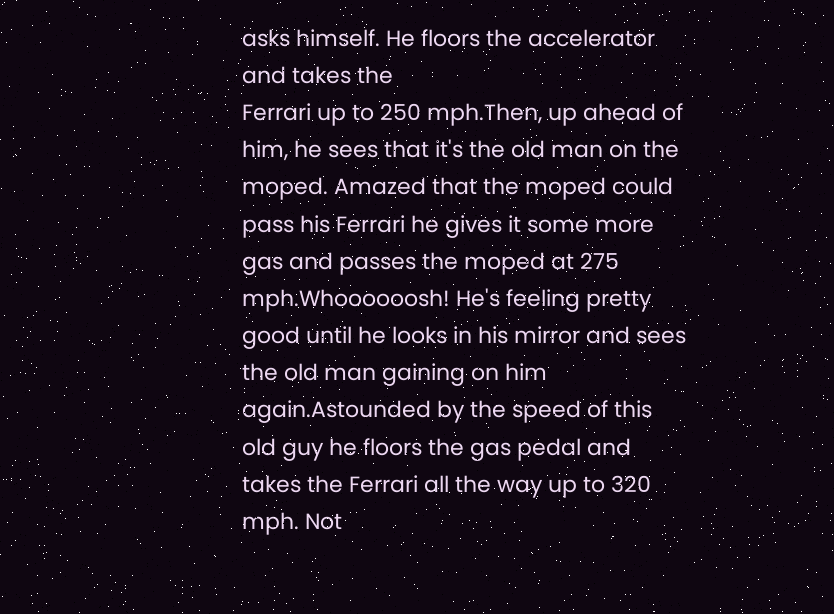asks himself. He floors the accelerator and takes the
Ferrari up to 250 mph.Then, up ahead of him, he sees that it's the old man on the moped. Amazed that the moped could pass his Ferrari he gives it some more gas and passes the moped at 275 mph.Whoooooosh! He's feeling pretty good until he looks in his mirror and sees the old man gaining on him again.Astounded by the speed of this old guy he floors the gas pedal and takes the Ferrari all the way up to 320 mph. Not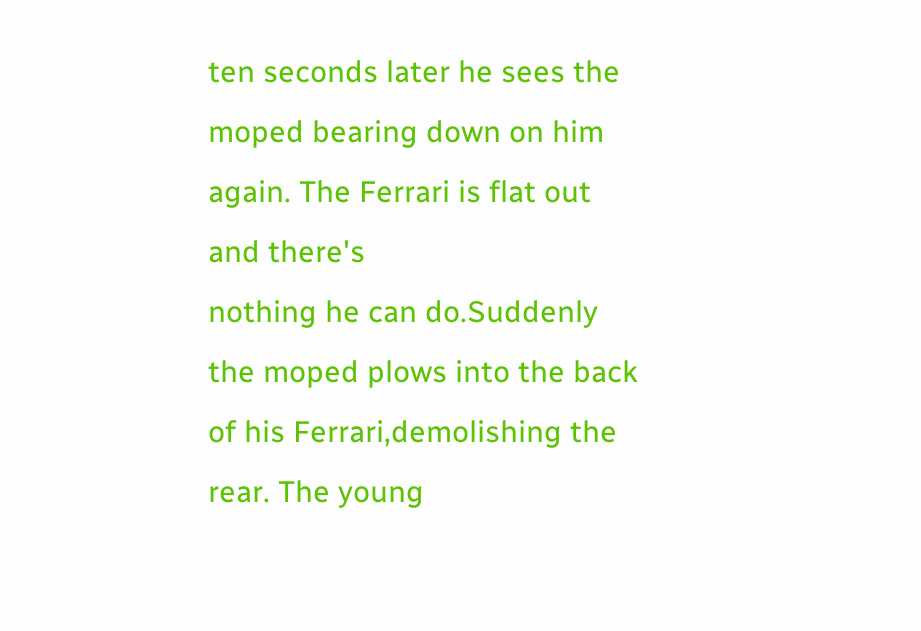ten seconds later he sees the moped bearing down on him again. The Ferrari is flat out and there's
nothing he can do.Suddenly the moped plows into the back of his Ferrari,demolishing the rear. The young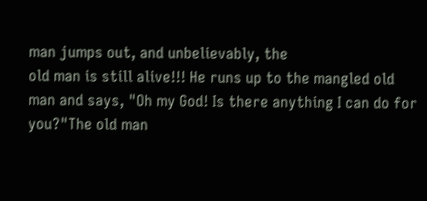man jumps out, and unbelievably, the
old man is still alive!!! He runs up to the mangled old man and says, "Oh my God! Is there anything I can do for you?"The old man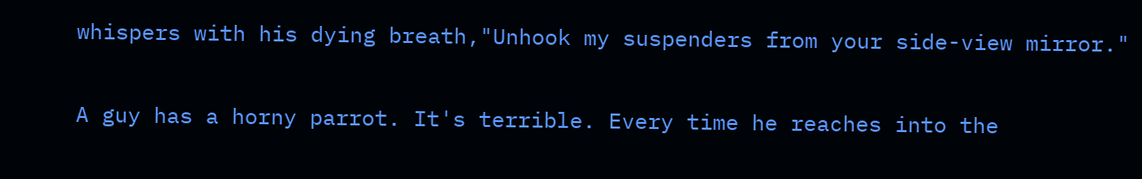whispers with his dying breath,"Unhook my suspenders from your side-view mirror."

A guy has a horny parrot. It's terrible. Every time he reaches into the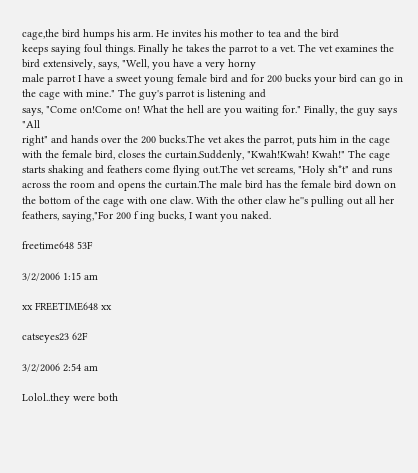cage,the bird humps his arm. He invites his mother to tea and the bird
keeps saying foul things. Finally he takes the parrot to a vet. The vet examines the bird extensively, says, "Well, you have a very horny
male parrot I have a sweet young female bird and for 200 bucks your bird can go in the cage with mine." The guy's parrot is listening and
says, "Come on!Come on! What the hell are you waiting for." Finally, the guy says "All
right" and hands over the 200 bucks.The vet akes the parrot, puts him in the cage with the female bird, closes the curtain.Suddenly, "Kwah!Kwah! Kwah!" The cage starts shaking and feathers come flying out.The vet screams, "Holy sh*t" and runs across the room and opens the curtain.The male bird has the female bird down on the bottom of the cage with one claw. With the other claw he''s pulling out all her feathers, saying,"For 200 f ing bucks, I want you naked.

freetime648 53F

3/2/2006 1:15 am

xx FREETIME648 xx

catseyes23 62F

3/2/2006 2:54 am

Lolol..they were both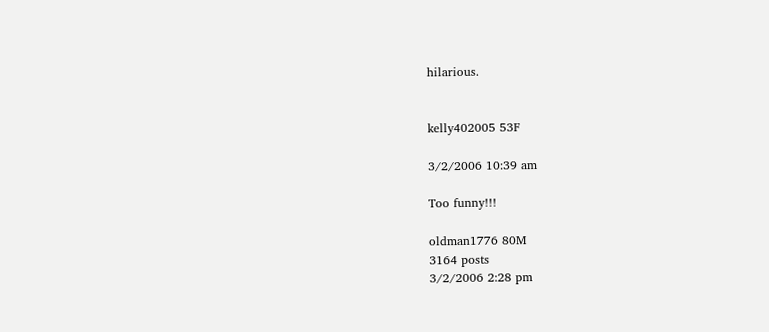hilarious.


kelly402005 53F

3/2/2006 10:39 am

Too funny!!!

oldman1776 80M
3164 posts
3/2/2006 2:28 pm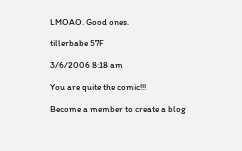LMOAO. Good ones.

tillerbabe 57F

3/6/2006 8:18 am

You are quite the comic!!!

Become a member to create a blog